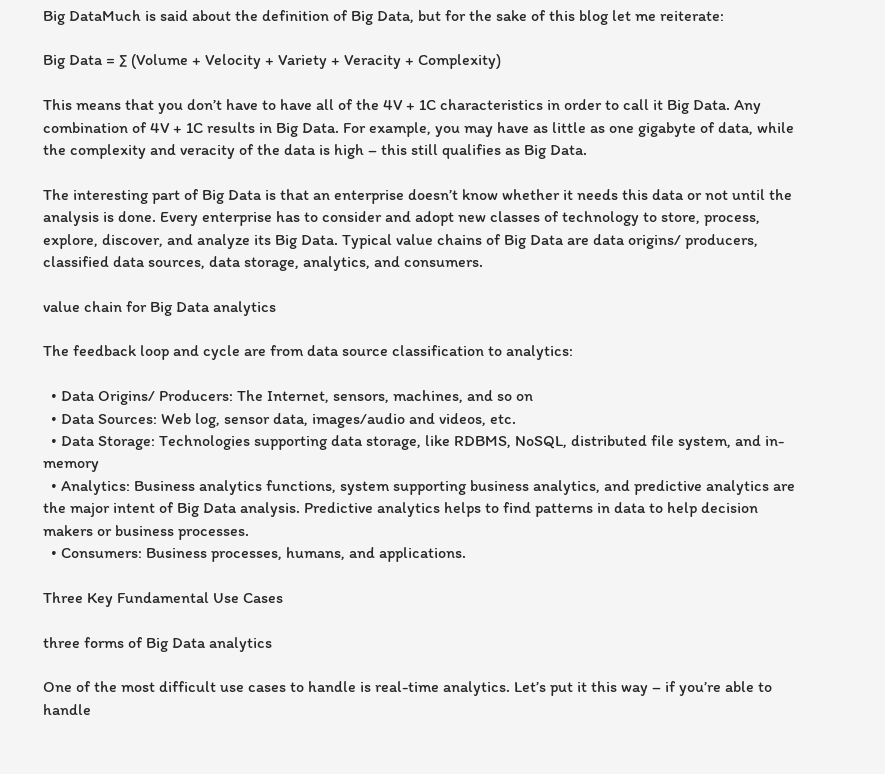Big DataMuch is said about the definition of Big Data, but for the sake of this blog let me reiterate:

Big Data = ∑ (Volume + Velocity + Variety + Veracity + Complexity)

This means that you don’t have to have all of the 4V + 1C characteristics in order to call it Big Data. Any combination of 4V + 1C results in Big Data. For example, you may have as little as one gigabyte of data, while the complexity and veracity of the data is high – this still qualifies as Big Data.

The interesting part of Big Data is that an enterprise doesn’t know whether it needs this data or not until the analysis is done. Every enterprise has to consider and adopt new classes of technology to store, process, explore, discover, and analyze its Big Data. Typical value chains of Big Data are data origins/ producers, classified data sources, data storage, analytics, and consumers.

value chain for Big Data analytics

The feedback loop and cycle are from data source classification to analytics:

  • Data Origins/ Producers: The Internet, sensors, machines, and so on
  • Data Sources: Web log, sensor data, images/audio and videos, etc.
  • Data Storage: Technologies supporting data storage, like RDBMS, NoSQL, distributed file system, and in-memory
  • Analytics: Business analytics functions, system supporting business analytics, and predictive analytics are the major intent of Big Data analysis. Predictive analytics helps to find patterns in data to help decision makers or business processes.
  • Consumers: Business processes, humans, and applications.

Three Key Fundamental Use Cases

three forms of Big Data analytics

One of the most difficult use cases to handle is real-time analytics. Let’s put it this way – if you’re able to handle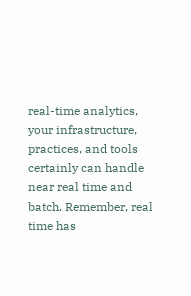real-time analytics, your infrastructure, practices, and tools certainly can handle near real time and batch. Remember, real time has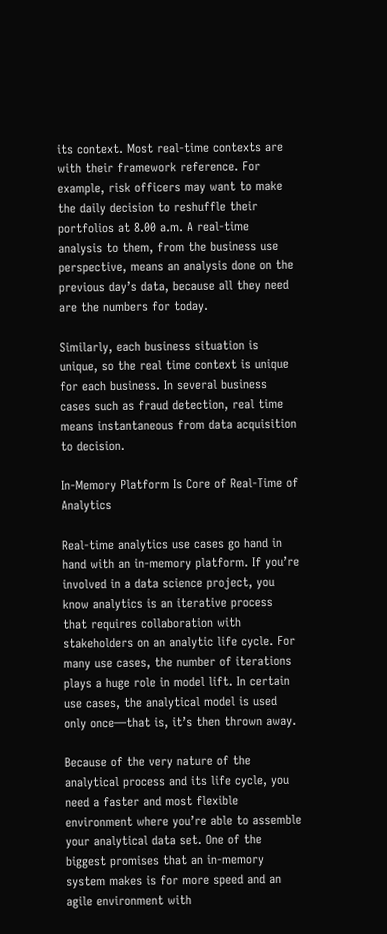its context. Most real-time contexts are with their framework reference. For example, risk officers may want to make the daily decision to reshuffle their portfolios at 8.00 a.m. A real-time analysis to them, from the business use perspective, means an analysis done on the previous day’s data, because all they need are the numbers for today.

Similarly, each business situation is unique, so the real time context is unique for each business. In several business cases such as fraud detection, real time means instantaneous from data acquisition to decision.

In-Memory Platform Is Core of Real-Time of Analytics

Real-time analytics use cases go hand in hand with an in-memory platform. If you’re involved in a data science project, you know analytics is an iterative process that requires collaboration with stakeholders on an analytic life cycle. For many use cases, the number of iterations plays a huge role in model lift. In certain use cases, the analytical model is used only once—that is, it’s then thrown away.

Because of the very nature of the analytical process and its life cycle, you need a faster and most flexible environment where you’re able to assemble your analytical data set. One of the biggest promises that an in-memory system makes is for more speed and an agile environment with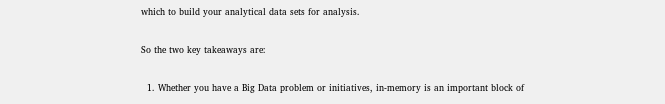which to build your analytical data sets for analysis.

So the two key takeaways are:

  1. Whether you have a Big Data problem or initiatives, in-memory is an important block of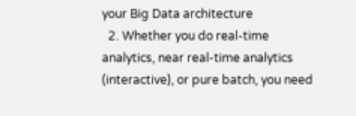your Big Data architecture
  2. Whether you do real-time analytics, near real-time analytics (interactive), or pure batch, you need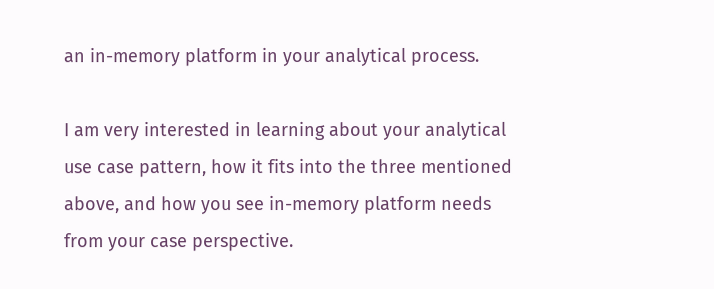an in-memory platform in your analytical process.

I am very interested in learning about your analytical use case pattern, how it fits into the three mentioned above, and how you see in-memory platform needs from your case perspective.